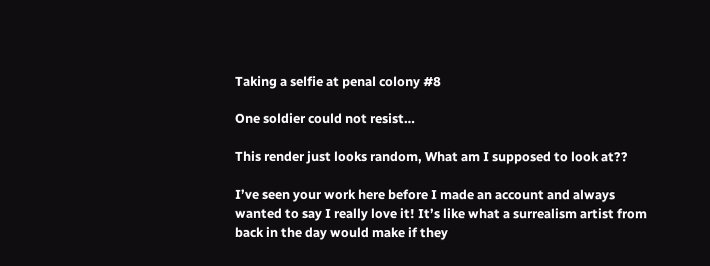Taking a selfie at penal colony #8

One soldier could not resist…

This render just looks random, What am I supposed to look at??

I’ve seen your work here before I made an account and always wanted to say I really love it! It’s like what a surrealism artist from back in the day would make if they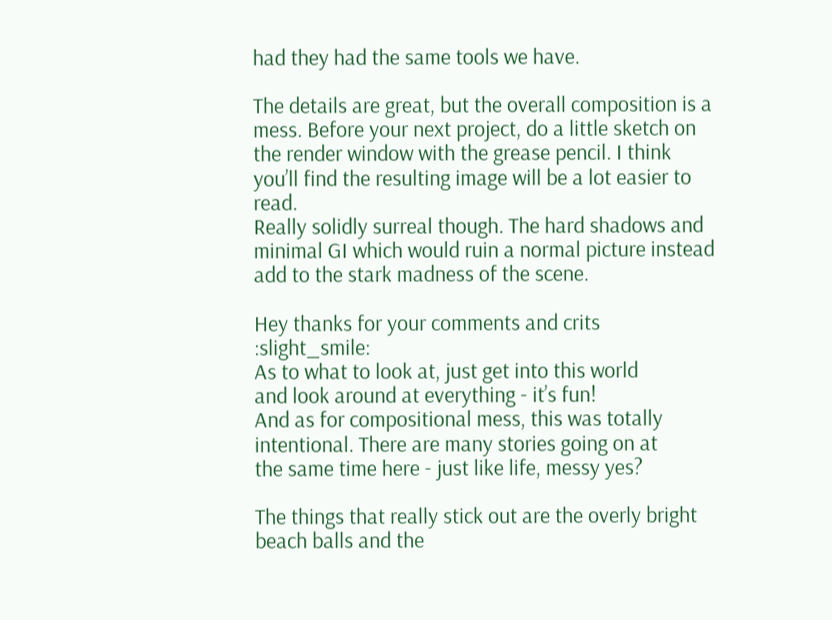had they had the same tools we have.

The details are great, but the overall composition is a mess. Before your next project, do a little sketch on the render window with the grease pencil. I think you’ll find the resulting image will be a lot easier to read.
Really solidly surreal though. The hard shadows and minimal GI which would ruin a normal picture instead add to the stark madness of the scene.

Hey thanks for your comments and crits :slight_smile:
As to what to look at, just get into this world
and look around at everything - it’s fun!
And as for compositional mess, this was totally
intentional. There are many stories going on at
the same time here - just like life, messy yes?

The things that really stick out are the overly bright beach balls and the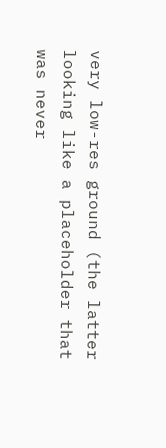very low-res ground (the latter looking like a placeholder that was never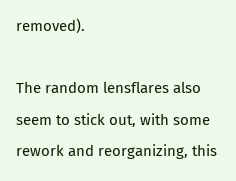removed).

The random lensflares also seem to stick out, with some rework and reorganizing, this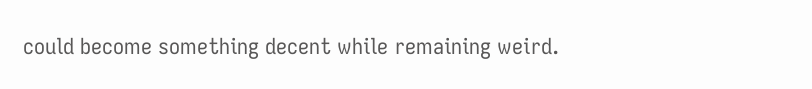could become something decent while remaining weird.